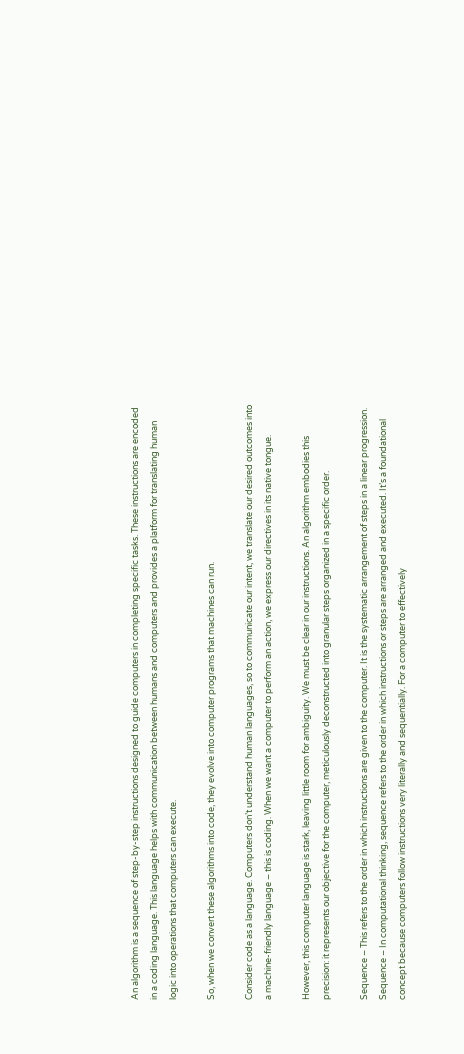An algorithm is a sequence of step-by-step instructions designed to guide computers in completing specific tasks. These instructions are encoded in a coding language. This language helps with communication between humans and computers and provides a platform for translating human logic into operations that computers can execute.

So, when we convert these algorithms into code, they evolve into computer programs that machines can run.

Consider code as a language. Computers don’t understand human languages, so to communicate our intent, we translate our desired outcomes into a machine-friendly language – this is coding. When we want a computer to perform an action, we express our directives in its native tongue.

However, this computer language is stark, leaving little room for ambiguity. We must be clear in our instructions. An algorithm embodies this precision: it represents our objective for the computer, meticulously deconstructed into granular steps organized in a specific order.

Sequence – This refers to the order in which instructions are given to the computer. It is the systematic arrangement of steps in a linear progression.
Sequence – In computational thinking, sequence refers to the order in which instructions or steps are arranged and executed. It’s a foundational concept because computers follow instructions very literally and sequentially. For a computer to effectively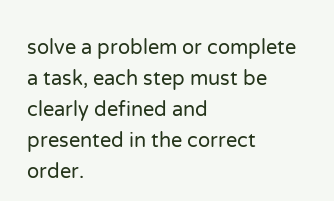solve a problem or complete a task, each step must be clearly defined and presented in the correct order.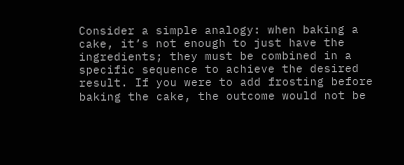Consider a simple analogy: when baking a cake, it’s not enough to just have the ingredients; they must be combined in a specific sequence to achieve the desired result. If you were to add frosting before baking the cake, the outcome would not be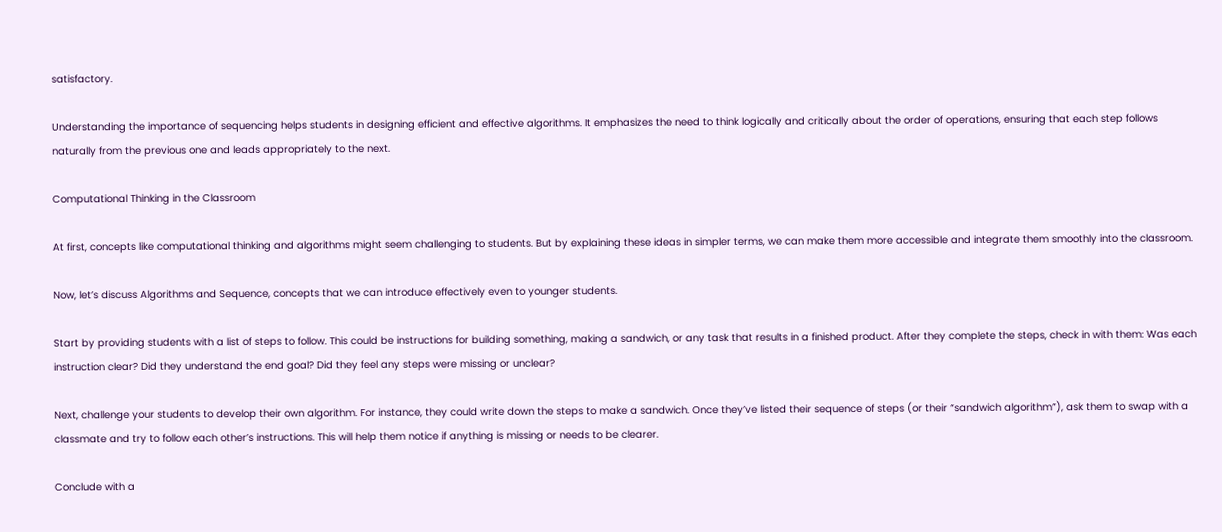satisfactory.

Understanding the importance of sequencing helps students in designing efficient and effective algorithms. It emphasizes the need to think logically and critically about the order of operations, ensuring that each step follows naturally from the previous one and leads appropriately to the next.

Computational Thinking in the Classroom

At first, concepts like computational thinking and algorithms might seem challenging to students. But by explaining these ideas in simpler terms, we can make them more accessible and integrate them smoothly into the classroom.

Now, let’s discuss Algorithms and Sequence, concepts that we can introduce effectively even to younger students.

Start by providing students with a list of steps to follow. This could be instructions for building something, making a sandwich, or any task that results in a finished product. After they complete the steps, check in with them: Was each instruction clear? Did they understand the end goal? Did they feel any steps were missing or unclear?

Next, challenge your students to develop their own algorithm. For instance, they could write down the steps to make a sandwich. Once they’ve listed their sequence of steps (or their “sandwich algorithm”), ask them to swap with a classmate and try to follow each other’s instructions. This will help them notice if anything is missing or needs to be clearer.

Conclude with a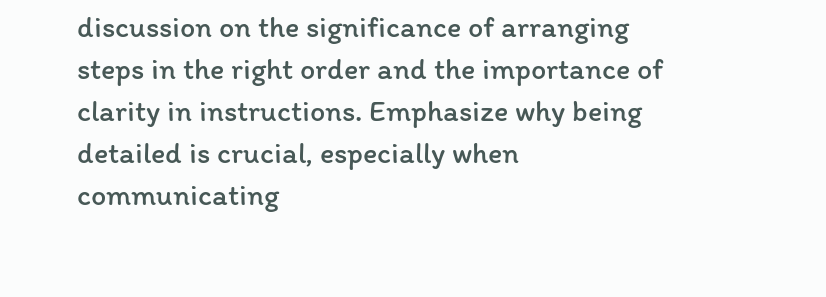discussion on the significance of arranging steps in the right order and the importance of clarity in instructions. Emphasize why being detailed is crucial, especially when communicating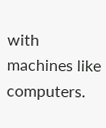with machines like computers.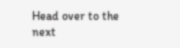Head over to the next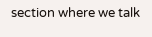section where we talk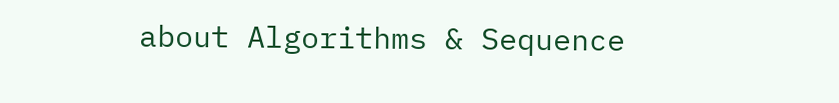about Algorithms & Sequence